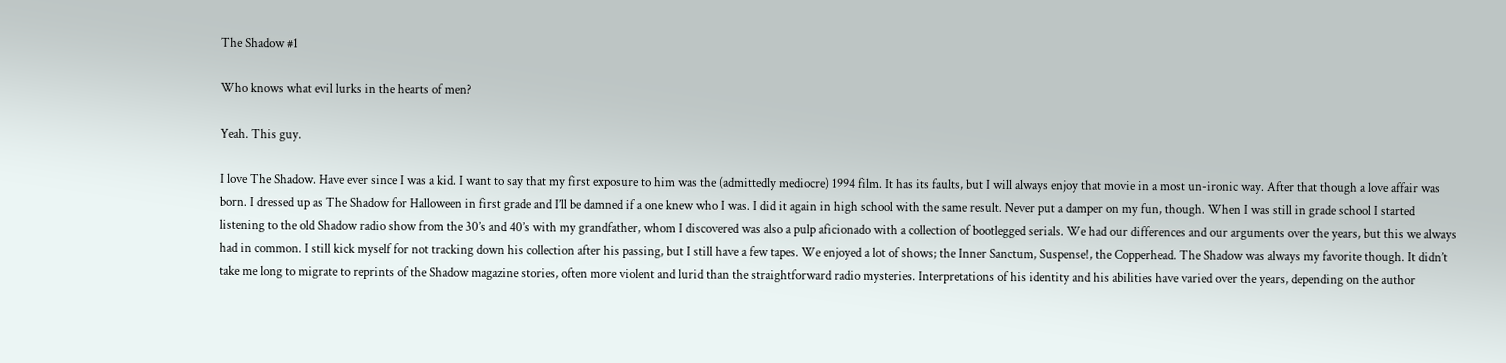The Shadow #1

Who knows what evil lurks in the hearts of men?

Yeah. This guy.

I love The Shadow. Have ever since I was a kid. I want to say that my first exposure to him was the (admittedly mediocre) 1994 film. It has its faults, but I will always enjoy that movie in a most un-ironic way. After that though a love affair was born. I dressed up as The Shadow for Halloween in first grade and I’ll be damned if a one knew who I was. I did it again in high school with the same result. Never put a damper on my fun, though. When I was still in grade school I started listening to the old Shadow radio show from the 30’s and 40’s with my grandfather, whom I discovered was also a pulp aficionado with a collection of bootlegged serials. We had our differences and our arguments over the years, but this we always had in common. I still kick myself for not tracking down his collection after his passing, but I still have a few tapes. We enjoyed a lot of shows; the Inner Sanctum, Suspense!, the Copperhead. The Shadow was always my favorite though. It didn’t take me long to migrate to reprints of the Shadow magazine stories, often more violent and lurid than the straightforward radio mysteries. Interpretations of his identity and his abilities have varied over the years, depending on the author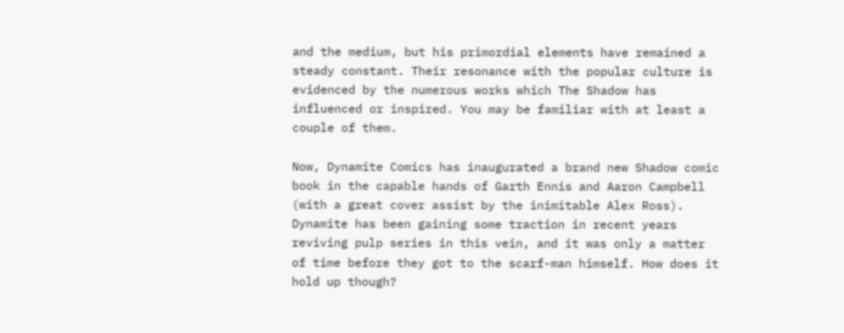and the medium, but his primordial elements have remained a steady constant. Their resonance with the popular culture is evidenced by the numerous works which The Shadow has influenced or inspired. You may be familiar with at least a couple of them.

Now, Dynamite Comics has inaugurated a brand new Shadow comic book in the capable hands of Garth Ennis and Aaron Campbell (with a great cover assist by the inimitable Alex Ross). Dynamite has been gaining some traction in recent years reviving pulp series in this vein, and it was only a matter of time before they got to the scarf-man himself. How does it hold up though?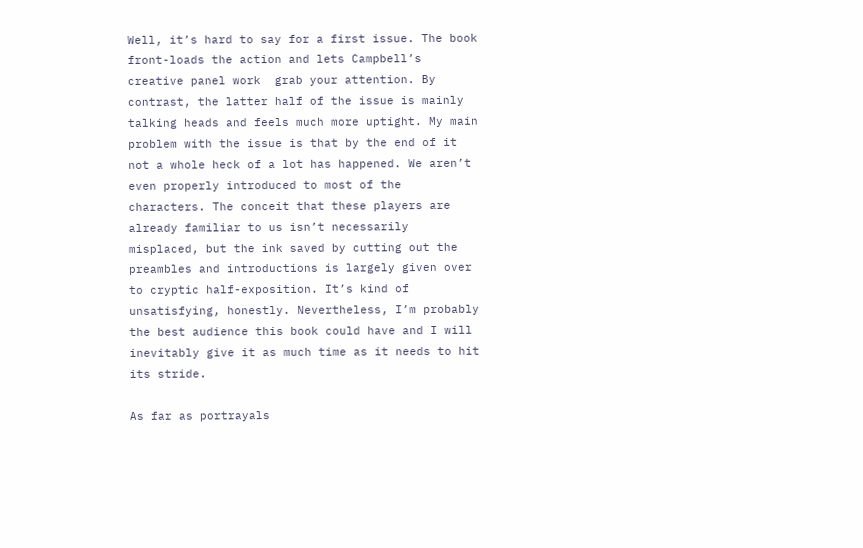Well, it’s hard to say for a first issue. The book front-loads the action and lets Campbell’s creative panel work  grab your attention. By contrast, the latter half of the issue is mainly talking heads and feels much more uptight. My main problem with the issue is that by the end of it not a whole heck of a lot has happened. We aren’t even properly introduced to most of the characters. The conceit that these players are already familiar to us isn’t necessarily misplaced, but the ink saved by cutting out the preambles and introductions is largely given over to cryptic half-exposition. It’s kind of unsatisfying, honestly. Nevertheless, I’m probably the best audience this book could have and I will inevitably give it as much time as it needs to hit its stride.

As far as portrayals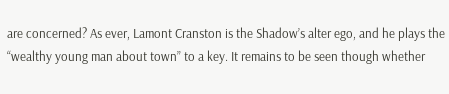are concerned? As ever, Lamont Cranston is the Shadow’s alter ego, and he plays the “wealthy young man about town” to a key. It remains to be seen though whether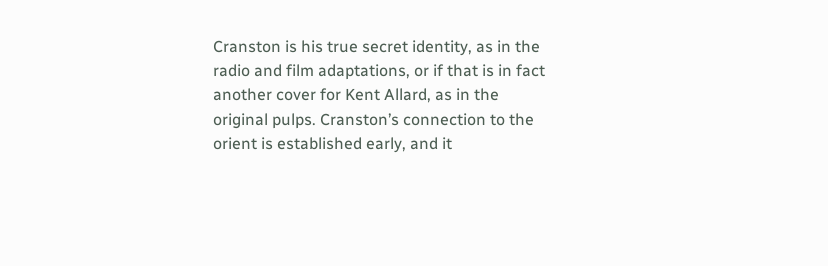Cranston is his true secret identity, as in the radio and film adaptations, or if that is in fact another cover for Kent Allard, as in the original pulps. Cranston’s connection to the orient is established early, and it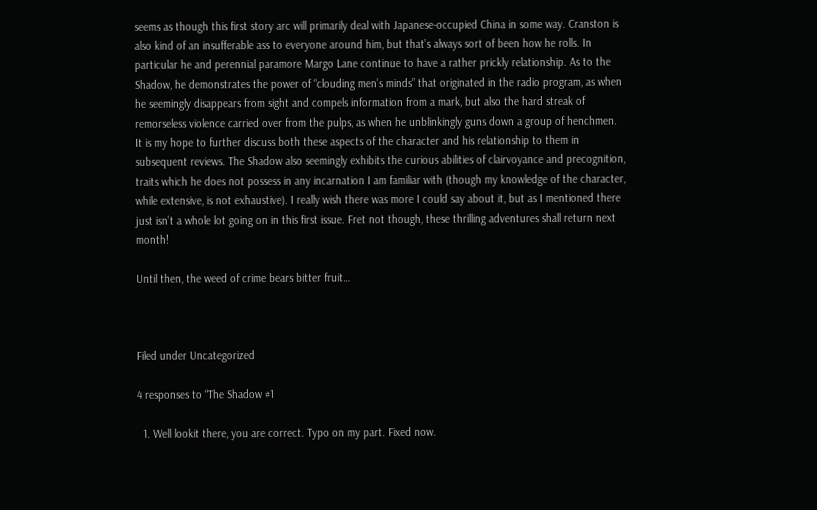seems as though this first story arc will primarily deal with Japanese-occupied China in some way. Cranston is also kind of an insufferable ass to everyone around him, but that’s always sort of been how he rolls. In particular he and perennial paramore Margo Lane continue to have a rather prickly relationship. As to the Shadow, he demonstrates the power of “clouding men’s minds” that originated in the radio program, as when he seemingly disappears from sight and compels information from a mark, but also the hard streak of remorseless violence carried over from the pulps, as when he unblinkingly guns down a group of henchmen. It is my hope to further discuss both these aspects of the character and his relationship to them in subsequent reviews. The Shadow also seemingly exhibits the curious abilities of clairvoyance and precognition, traits which he does not possess in any incarnation I am familiar with (though my knowledge of the character, while extensive, is not exhaustive). I really wish there was more I could say about it, but as I mentioned there just isn’t a whole lot going on in this first issue. Fret not though, these thrilling adventures shall return next month!

Until then, the weed of crime bears bitter fruit…



Filed under Uncategorized

4 responses to “The Shadow #1

  1. Well lookit there, you are correct. Typo on my part. Fixed now.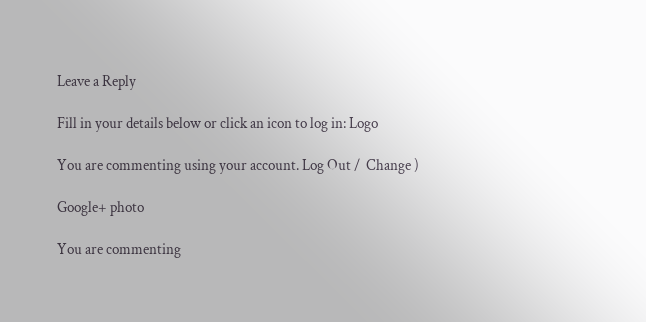Leave a Reply

Fill in your details below or click an icon to log in: Logo

You are commenting using your account. Log Out /  Change )

Google+ photo

You are commenting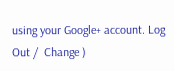using your Google+ account. Log Out /  Change )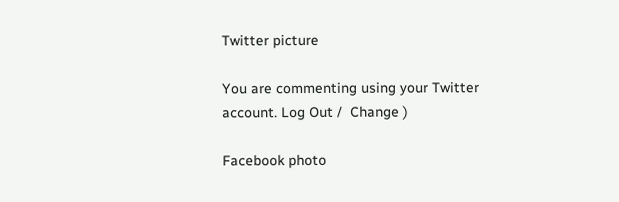Twitter picture

You are commenting using your Twitter account. Log Out /  Change )

Facebook photo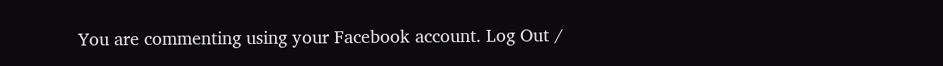You are commenting using your Facebook account. Log Out /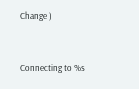Change )


Connecting to %s